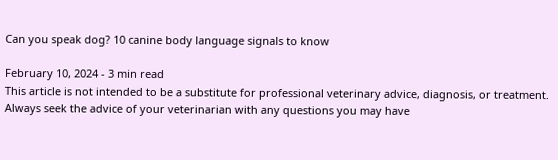Can you speak dog? 10 canine body language signals to know

February 10, 2024 - 3 min read
This article is not intended to be a substitute for professional veterinary advice, diagnosis, or treatment. Always seek the advice of your veterinarian with any questions you may have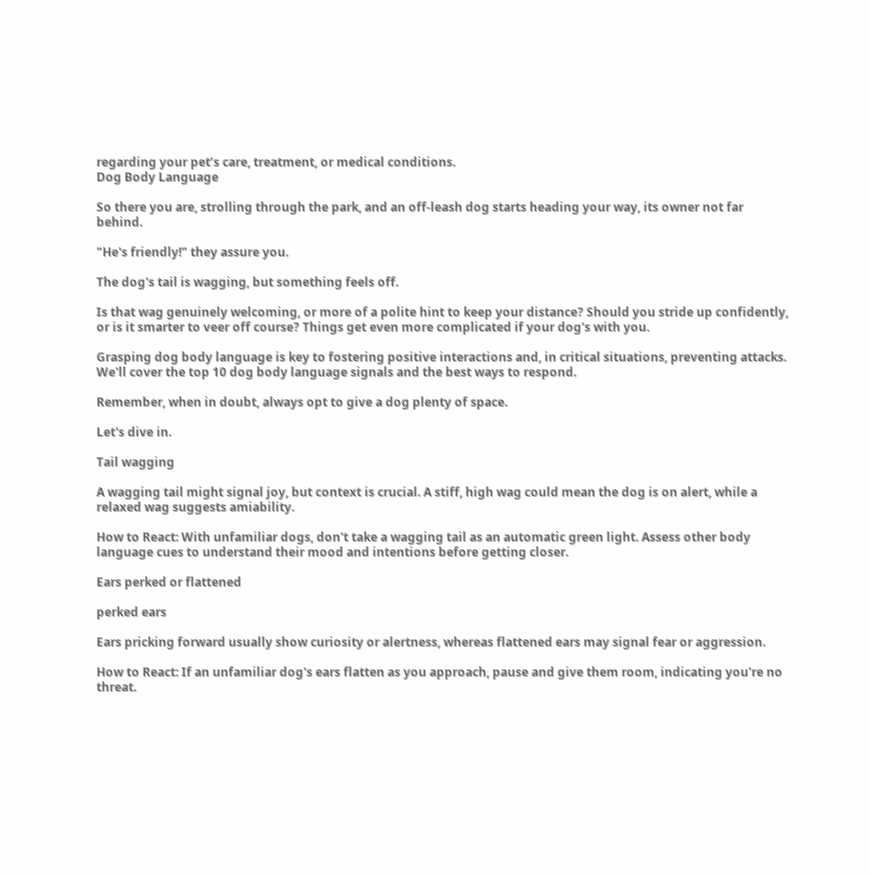regarding your pet’s care, treatment, or medical conditions.
Dog Body Language

So there you are, strolling through the park, and an off-leash dog starts heading your way, its owner not far behind.

"He's friendly!" they assure you.

The dog's tail is wagging, but something feels off.

Is that wag genuinely welcoming, or more of a polite hint to keep your distance? Should you stride up confidently, or is it smarter to veer off course? Things get even more complicated if your dog's with you.

Grasping dog body language is key to fostering positive interactions and, in critical situations, preventing attacks. We'll cover the top 10 dog body language signals and the best ways to respond.

Remember, when in doubt, always opt to give a dog plenty of space.

Let's dive in.

Tail wagging

A wagging tail might signal joy, but context is crucial. A stiff, high wag could mean the dog is on alert, while a relaxed wag suggests amiability.

How to React: With unfamiliar dogs, don't take a wagging tail as an automatic green light. Assess other body language cues to understand their mood and intentions before getting closer.

Ears perked or flattened

perked ears

Ears pricking forward usually show curiosity or alertness, whereas flattened ears may signal fear or aggression.

How to React: If an unfamiliar dog's ears flatten as you approach, pause and give them room, indicating you're no threat.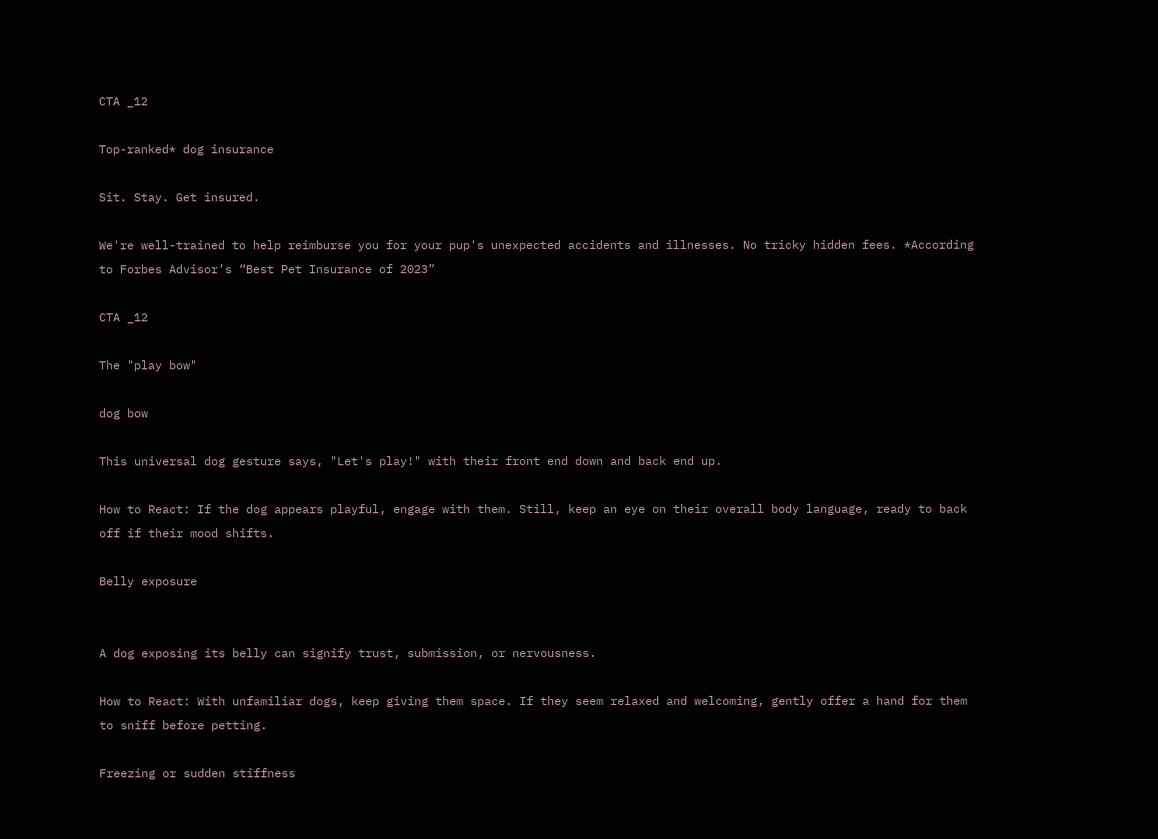CTA _12

Top-ranked* dog insurance

Sit. Stay. Get insured.

We're well-trained to help reimburse you for your pup's unexpected accidents and illnesses. No tricky hidden fees. *According to Forbes Advisor’s “Best Pet Insurance of 2023”

CTA _12

The "play bow"

dog bow

This universal dog gesture says, "Let's play!" with their front end down and back end up.

How to React: If the dog appears playful, engage with them. Still, keep an eye on their overall body language, ready to back off if their mood shifts.

Belly exposure


A dog exposing its belly can signify trust, submission, or nervousness.

How to React: With unfamiliar dogs, keep giving them space. If they seem relaxed and welcoming, gently offer a hand for them to sniff before petting.

Freezing or sudden stiffness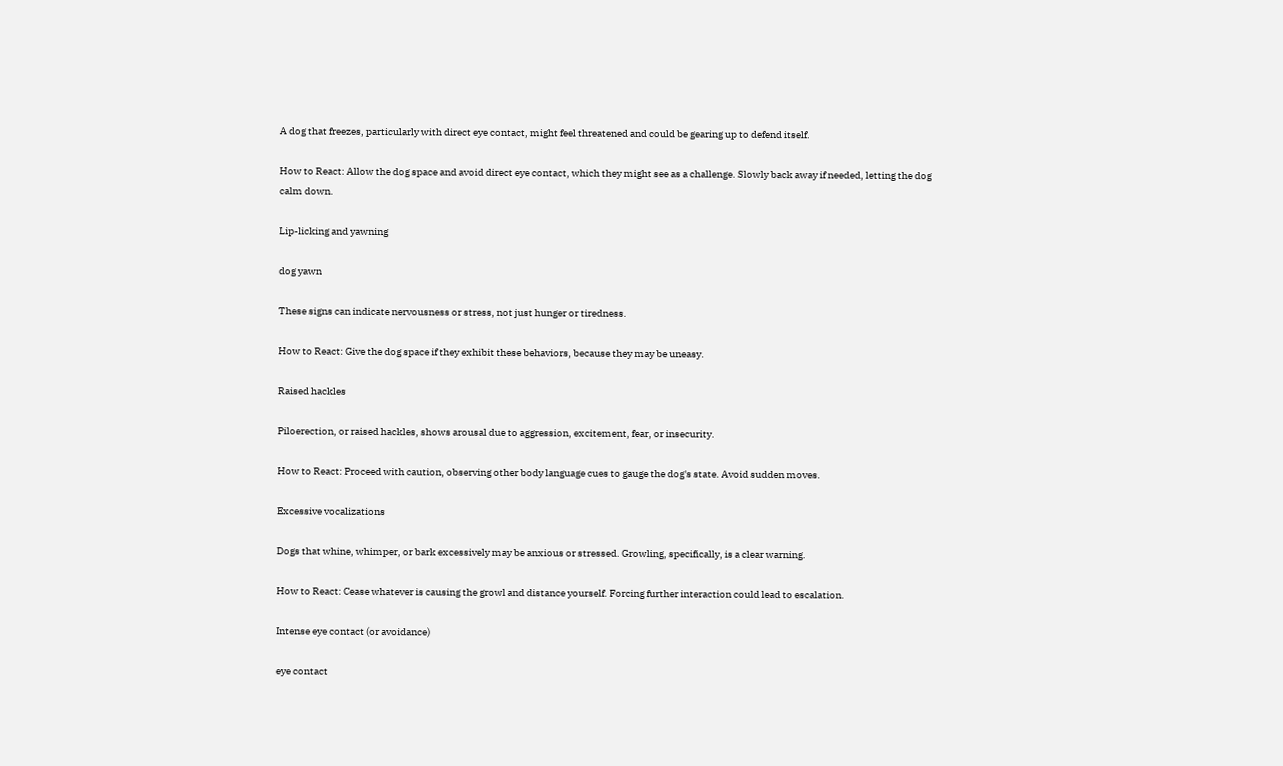A dog that freezes, particularly with direct eye contact, might feel threatened and could be gearing up to defend itself.

How to React: Allow the dog space and avoid direct eye contact, which they might see as a challenge. Slowly back away if needed, letting the dog calm down.

Lip-licking and yawning

dog yawn

These signs can indicate nervousness or stress, not just hunger or tiredness.

How to React: Give the dog space if they exhibit these behaviors, because they may be uneasy.

Raised hackles

Piloerection, or raised hackles, shows arousal due to aggression, excitement, fear, or insecurity.

How to React: Proceed with caution, observing other body language cues to gauge the dog's state. Avoid sudden moves.

Excessive vocalizations

Dogs that whine, whimper, or bark excessively may be anxious or stressed. Growling, specifically, is a clear warning.

How to React: Cease whatever is causing the growl and distance yourself. Forcing further interaction could lead to escalation.

Intense eye contact (or avoidance)

eye contact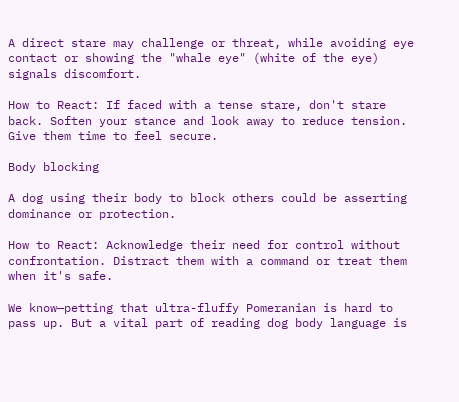A direct stare may challenge or threat, while avoiding eye contact or showing the "whale eye" (white of the eye) signals discomfort.

How to React: If faced with a tense stare, don't stare back. Soften your stance and look away to reduce tension. Give them time to feel secure.

Body blocking

A dog using their body to block others could be asserting dominance or protection.

How to React: Acknowledge their need for control without confrontation. Distract them with a command or treat them when it's safe.

We know—petting that ultra-fluffy Pomeranian is hard to pass up. But a vital part of reading dog body language is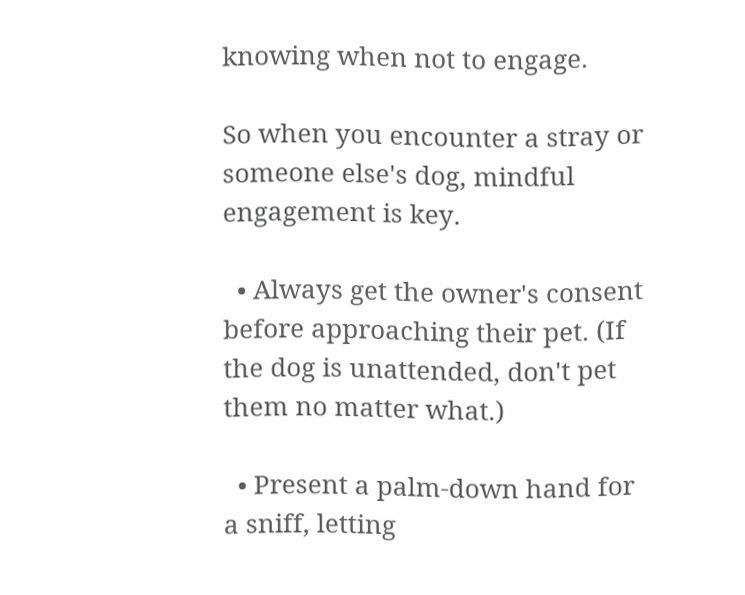knowing when not to engage.

So when you encounter a stray or someone else's dog, mindful engagement is key.

  • Always get the owner's consent before approaching their pet. (If the dog is unattended, don't pet them no matter what.)

  • Present a palm-down hand for a sniff, letting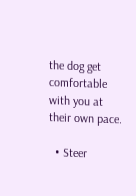the dog get comfortable with you at their own pace.

  • Steer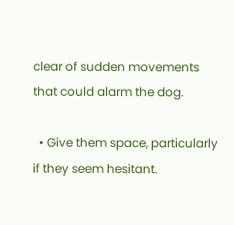clear of sudden movements that could alarm the dog.

  • Give them space, particularly if they seem hesitant.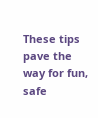These tips pave the way for fun, safe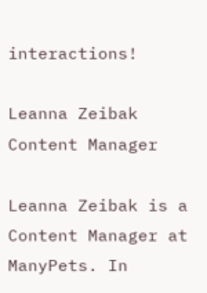interactions!

Leanna Zeibak
Content Manager

Leanna Zeibak is a Content Manager at ManyPets. In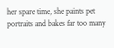her spare time, she paints pet portraits and bakes far too many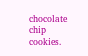chocolate chip cookies.